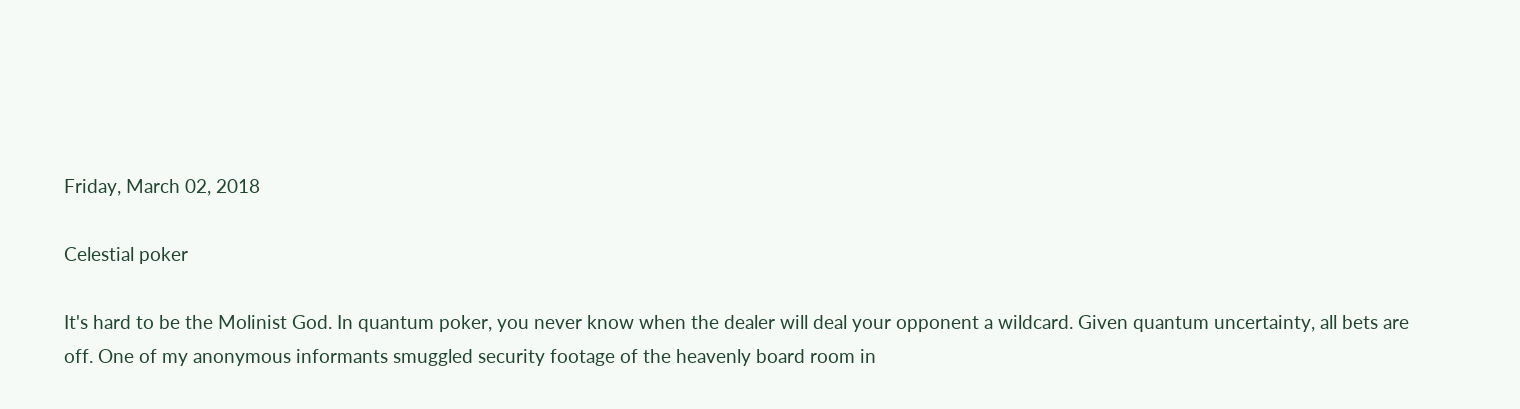Friday, March 02, 2018

Celestial poker

It's hard to be the Molinist God. In quantum poker, you never know when the dealer will deal your opponent a wildcard. Given quantum uncertainty, all bets are off. One of my anonymous informants smuggled security footage of the heavenly board room in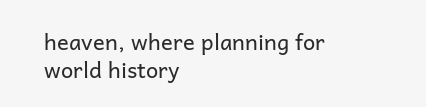heaven, where planning for world history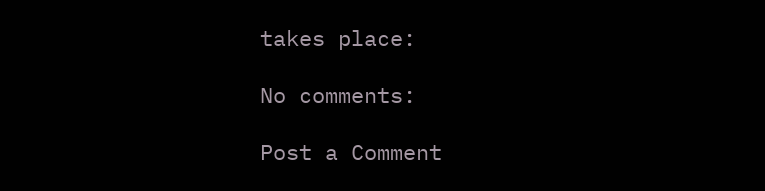takes place:

No comments:

Post a Comment